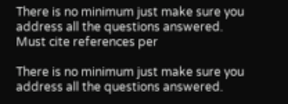There is no minimum just make sure you address all the questions answered. Must cite references per

There is no minimum just make sure you address all the questions answered.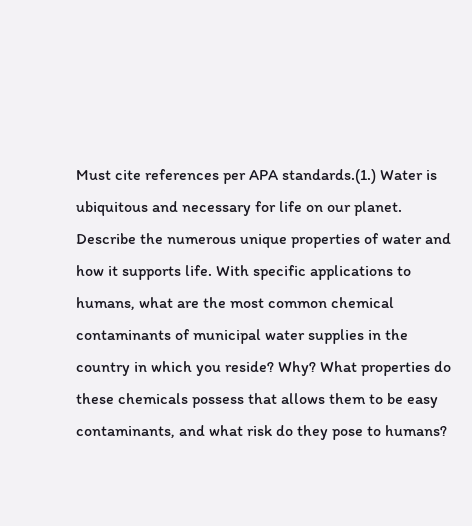Must cite references per APA standards.(1.) Water is ubiquitous and necessary for life on our planet. Describe the numerous unique properties of water and how it supports life. With specific applications to humans, what are the most common chemical contaminants of municipal water supplies in the country in which you reside? Why? What properties do these chemicals possess that allows them to be easy contaminants, and what risk do they pose to humans?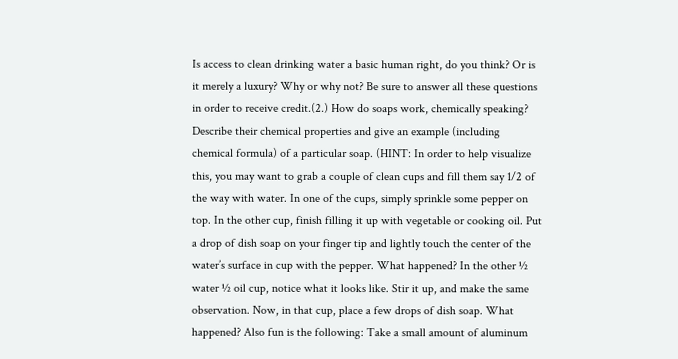Is access to clean drinking water a basic human right, do you think? Or is it merely a luxury? Why or why not? Be sure to answer all these questions in order to receive credit.(2.) How do soaps work, chemically speaking? Describe their chemical properties and give an example (including chemical formula) of a particular soap. (HINT: In order to help visualize this, you may want to grab a couple of clean cups and fill them say 1/2 of the way with water. In one of the cups, simply sprinkle some pepper on top. In the other cup, finish filling it up with vegetable or cooking oil. Put a drop of dish soap on your finger tip and lightly touch the center of the water’s surface in cup with the pepper. What happened? In the other ½ water ½ oil cup, notice what it looks like. Stir it up, and make the same observation. Now, in that cup, place a few drops of dish soap. What happened? Also fun is the following: Take a small amount of aluminum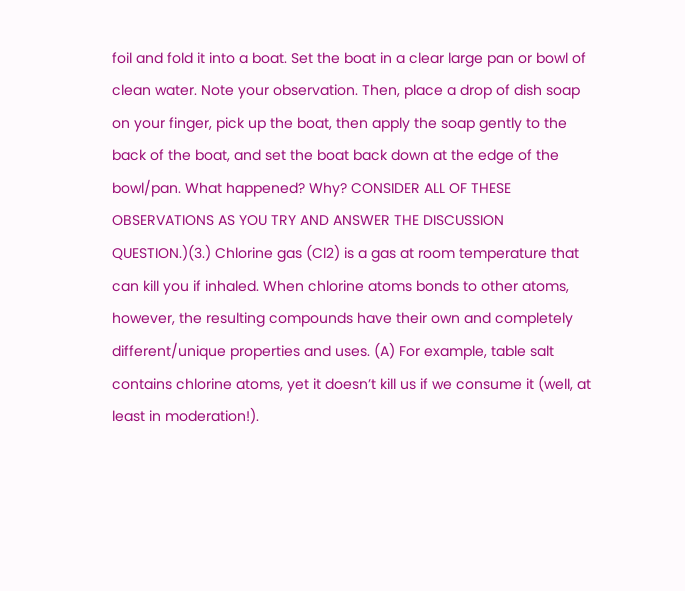foil and fold it into a boat. Set the boat in a clear large pan or bowl of clean water. Note your observation. Then, place a drop of dish soap on your finger, pick up the boat, then apply the soap gently to the back of the boat, and set the boat back down at the edge of the bowl/pan. What happened? Why? CONSIDER ALL OF THESE OBSERVATIONS AS YOU TRY AND ANSWER THE DISCUSSION QUESTION.)(3.) Chlorine gas (Cl2) is a gas at room temperature that can kill you if inhaled. When chlorine atoms bonds to other atoms, however, the resulting compounds have their own and completely different/unique properties and uses. (A) For example, table salt contains chlorine atoms, yet it doesn’t kill us if we consume it (well, at least in moderation!).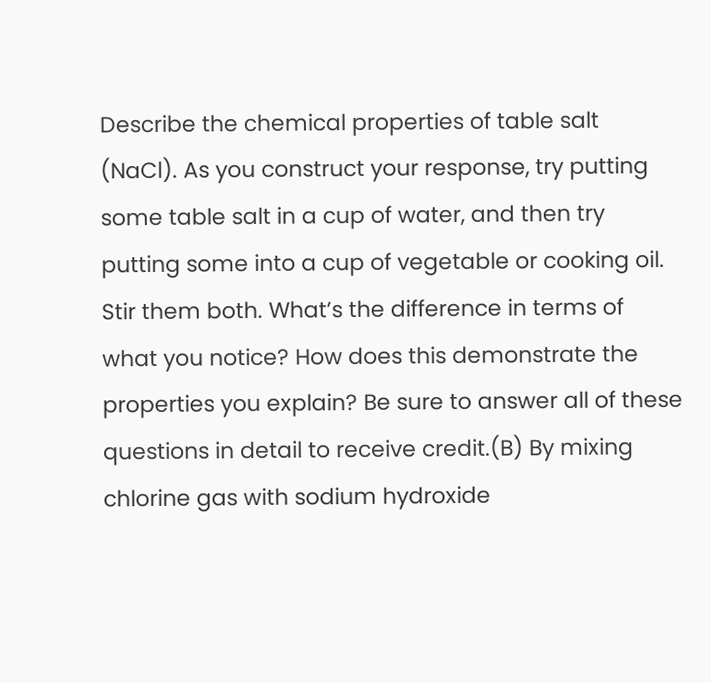Describe the chemical properties of table salt (NaCl). As you construct your response, try putting some table salt in a cup of water, and then try putting some into a cup of vegetable or cooking oil. Stir them both. What’s the difference in terms of what you notice? How does this demonstrate the properties you explain? Be sure to answer all of these questions in detail to receive credit.(B) By mixing chlorine gas with sodium hydroxide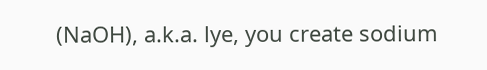(NaOH), a.k.a. lye, you create sodium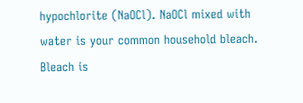hypochlorite (NaOCl). NaOCl mixed with water is your common household bleach. Bleach is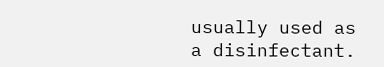usually used as a disinfectant.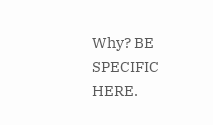Why? BE SPECIFIC HERE.